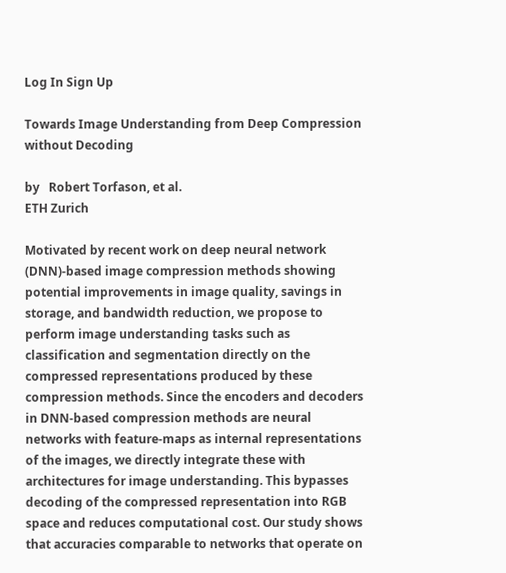Log In Sign Up

Towards Image Understanding from Deep Compression without Decoding

by   Robert Torfason, et al.
ETH Zurich

Motivated by recent work on deep neural network (DNN)-based image compression methods showing potential improvements in image quality, savings in storage, and bandwidth reduction, we propose to perform image understanding tasks such as classification and segmentation directly on the compressed representations produced by these compression methods. Since the encoders and decoders in DNN-based compression methods are neural networks with feature-maps as internal representations of the images, we directly integrate these with architectures for image understanding. This bypasses decoding of the compressed representation into RGB space and reduces computational cost. Our study shows that accuracies comparable to networks that operate on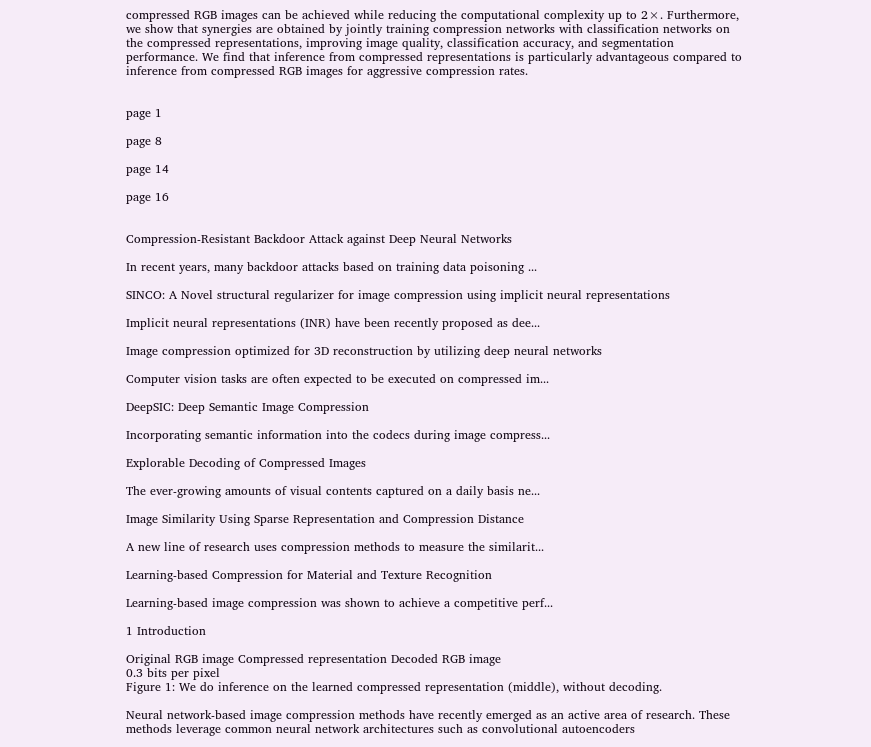compressed RGB images can be achieved while reducing the computational complexity up to 2×. Furthermore, we show that synergies are obtained by jointly training compression networks with classification networks on the compressed representations, improving image quality, classification accuracy, and segmentation performance. We find that inference from compressed representations is particularly advantageous compared to inference from compressed RGB images for aggressive compression rates.


page 1

page 8

page 14

page 16


Compression-Resistant Backdoor Attack against Deep Neural Networks

In recent years, many backdoor attacks based on training data poisoning ...

SINCO: A Novel structural regularizer for image compression using implicit neural representations

Implicit neural representations (INR) have been recently proposed as dee...

Image compression optimized for 3D reconstruction by utilizing deep neural networks

Computer vision tasks are often expected to be executed on compressed im...

DeepSIC: Deep Semantic Image Compression

Incorporating semantic information into the codecs during image compress...

Explorable Decoding of Compressed Images

The ever-growing amounts of visual contents captured on a daily basis ne...

Image Similarity Using Sparse Representation and Compression Distance

A new line of research uses compression methods to measure the similarit...

Learning-based Compression for Material and Texture Recognition

Learning-based image compression was shown to achieve a competitive perf...

1 Introduction

Original RGB image Compressed representation Decoded RGB image
0.3 bits per pixel
Figure 1: We do inference on the learned compressed representation (middle), without decoding.

Neural network-based image compression methods have recently emerged as an active area of research. These methods leverage common neural network architectures such as convolutional autoencoders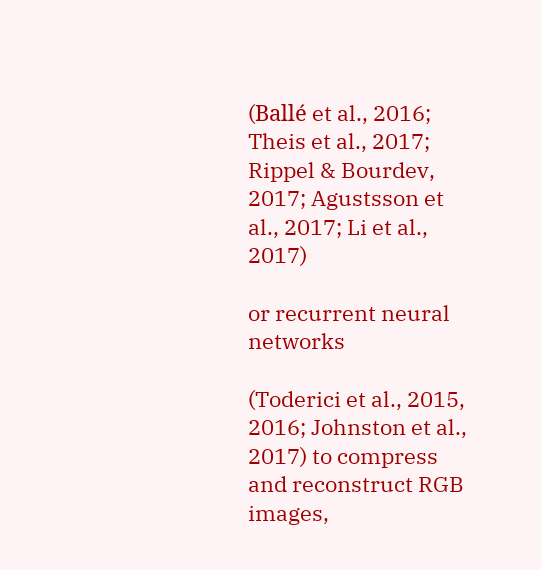(Ballé et al., 2016; Theis et al., 2017; Rippel & Bourdev, 2017; Agustsson et al., 2017; Li et al., 2017)

or recurrent neural networks

(Toderici et al., 2015, 2016; Johnston et al., 2017) to compress and reconstruct RGB images,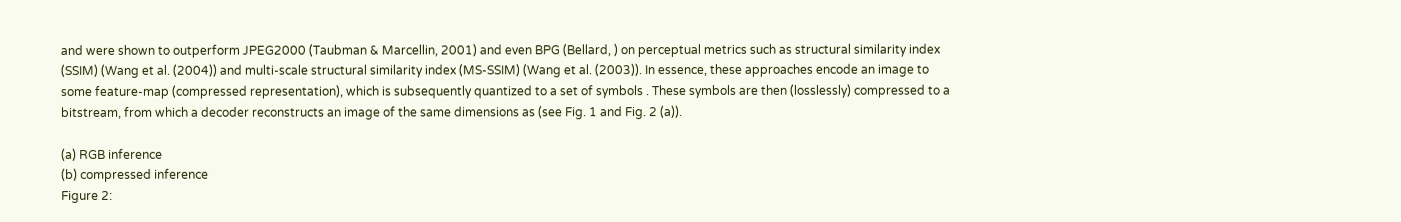and were shown to outperform JPEG2000 (Taubman & Marcellin, 2001) and even BPG (Bellard, ) on perceptual metrics such as structural similarity index (SSIM) (Wang et al. (2004)) and multi-scale structural similarity index (MS-SSIM) (Wang et al. (2003)). In essence, these approaches encode an image to some feature-map (compressed representation), which is subsequently quantized to a set of symbols . These symbols are then (losslessly) compressed to a bitstream, from which a decoder reconstructs an image of the same dimensions as (see Fig. 1 and Fig. 2 (a)).

(a) RGB inference
(b) compressed inference
Figure 2: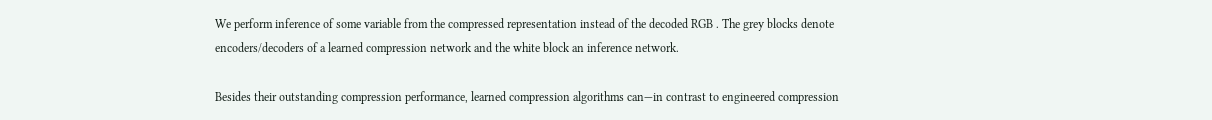We perform inference of some variable from the compressed representation instead of the decoded RGB . The grey blocks denote encoders/decoders of a learned compression network and the white block an inference network.

Besides their outstanding compression performance, learned compression algorithms can—in contrast to engineered compression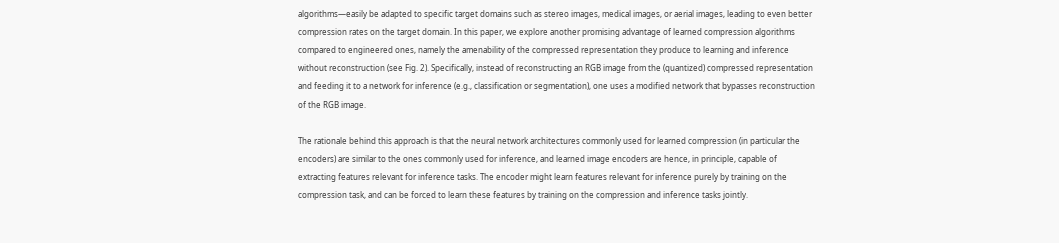algorithms—easily be adapted to specific target domains such as stereo images, medical images, or aerial images, leading to even better compression rates on the target domain. In this paper, we explore another promising advantage of learned compression algorithms compared to engineered ones, namely the amenability of the compressed representation they produce to learning and inference without reconstruction (see Fig. 2). Specifically, instead of reconstructing an RGB image from the (quantized) compressed representation and feeding it to a network for inference (e.g., classification or segmentation), one uses a modified network that bypasses reconstruction of the RGB image.

The rationale behind this approach is that the neural network architectures commonly used for learned compression (in particular the encoders) are similar to the ones commonly used for inference, and learned image encoders are hence, in principle, capable of extracting features relevant for inference tasks. The encoder might learn features relevant for inference purely by training on the compression task, and can be forced to learn these features by training on the compression and inference tasks jointly.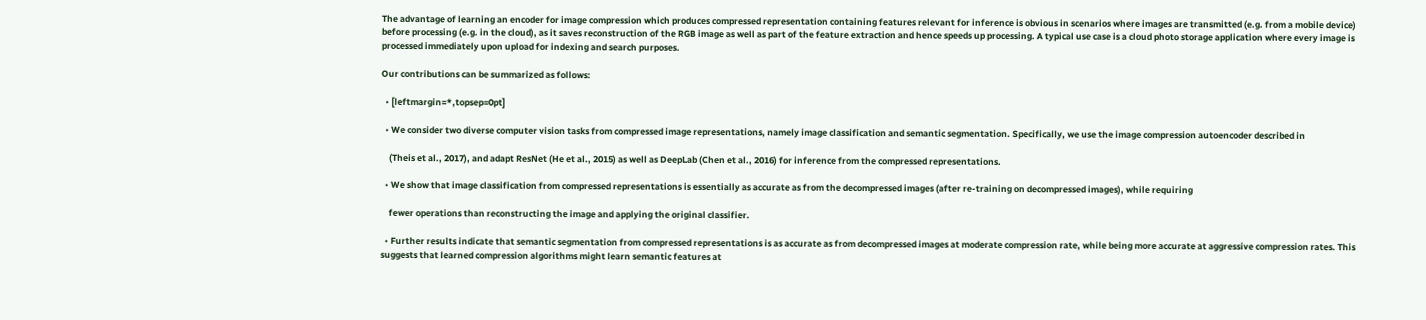The advantage of learning an encoder for image compression which produces compressed representation containing features relevant for inference is obvious in scenarios where images are transmitted (e.g. from a mobile device) before processing (e.g. in the cloud), as it saves reconstruction of the RGB image as well as part of the feature extraction and hence speeds up processing. A typical use case is a cloud photo storage application where every image is processed immediately upon upload for indexing and search purposes.

Our contributions can be summarized as follows:

  • [leftmargin=*,topsep=0pt]

  • We consider two diverse computer vision tasks from compressed image representations, namely image classification and semantic segmentation. Specifically, we use the image compression autoencoder described in

    (Theis et al., 2017), and adapt ResNet (He et al., 2015) as well as DeepLab (Chen et al., 2016) for inference from the compressed representations.

  • We show that image classification from compressed representations is essentially as accurate as from the decompressed images (after re-training on decompressed images), while requiring

    fewer operations than reconstructing the image and applying the original classifier.

  • Further results indicate that semantic segmentation from compressed representations is as accurate as from decompressed images at moderate compression rate, while being more accurate at aggressive compression rates. This suggests that learned compression algorithms might learn semantic features at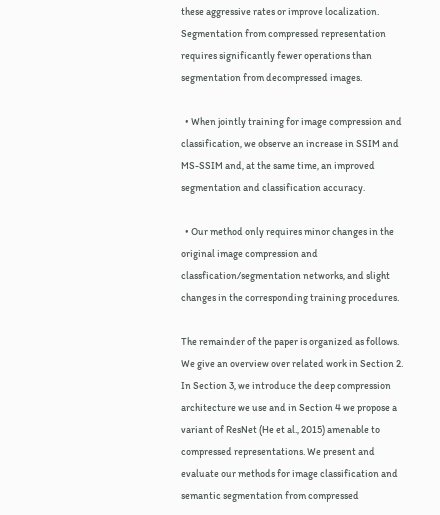these aggressive rates or improve localization. Segmentation from compressed representation requires significantly fewer operations than segmentation from decompressed images.

  • When jointly training for image compression and classification, we observe an increase in SSIM and MS-SSIM and, at the same time, an improved segmentation and classification accuracy.

  • Our method only requires minor changes in the original image compression and classfication/segmentation networks, and slight changes in the corresponding training procedures.

The remainder of the paper is organized as follows. We give an overview over related work in Section 2. In Section 3, we introduce the deep compression architecture we use and in Section 4 we propose a variant of ResNet (He et al., 2015) amenable to compressed representations. We present and evaluate our methods for image classification and semantic segmentation from compressed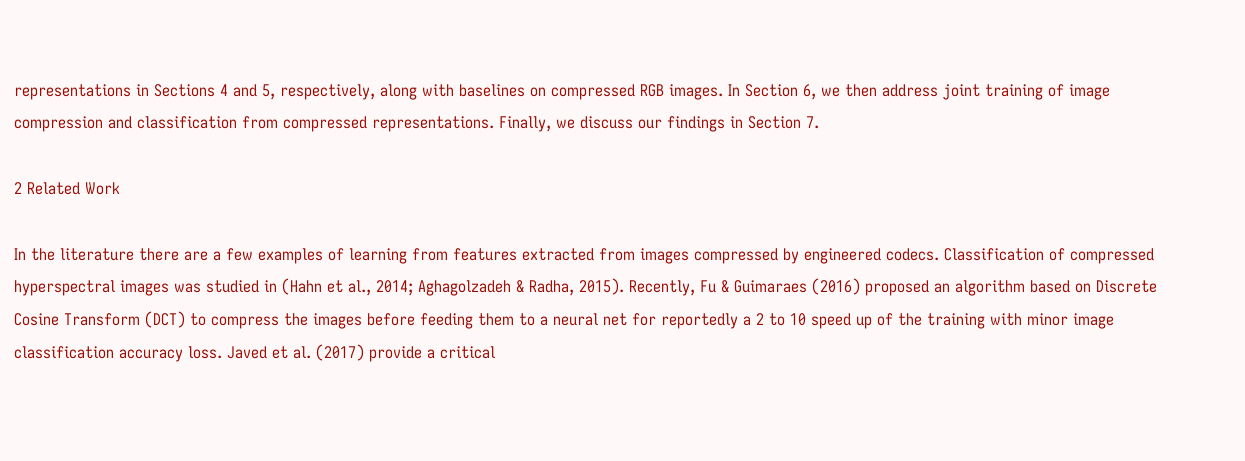representations in Sections 4 and 5, respectively, along with baselines on compressed RGB images. In Section 6, we then address joint training of image compression and classification from compressed representations. Finally, we discuss our findings in Section 7.

2 Related Work

In the literature there are a few examples of learning from features extracted from images compressed by engineered codecs. Classification of compressed hyperspectral images was studied in (Hahn et al., 2014; Aghagolzadeh & Radha, 2015). Recently, Fu & Guimaraes (2016) proposed an algorithm based on Discrete Cosine Transform (DCT) to compress the images before feeding them to a neural net for reportedly a 2 to 10 speed up of the training with minor image classification accuracy loss. Javed et al. (2017) provide a critical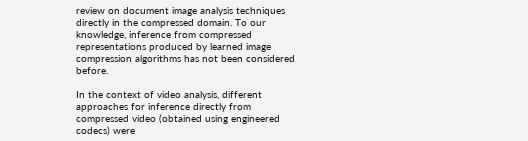review on document image analysis techniques directly in the compressed domain. To our knowledge, inference from compressed representations produced by learned image compression algorithms has not been considered before.

In the context of video analysis, different approaches for inference directly from compressed video (obtained using engineered codecs) were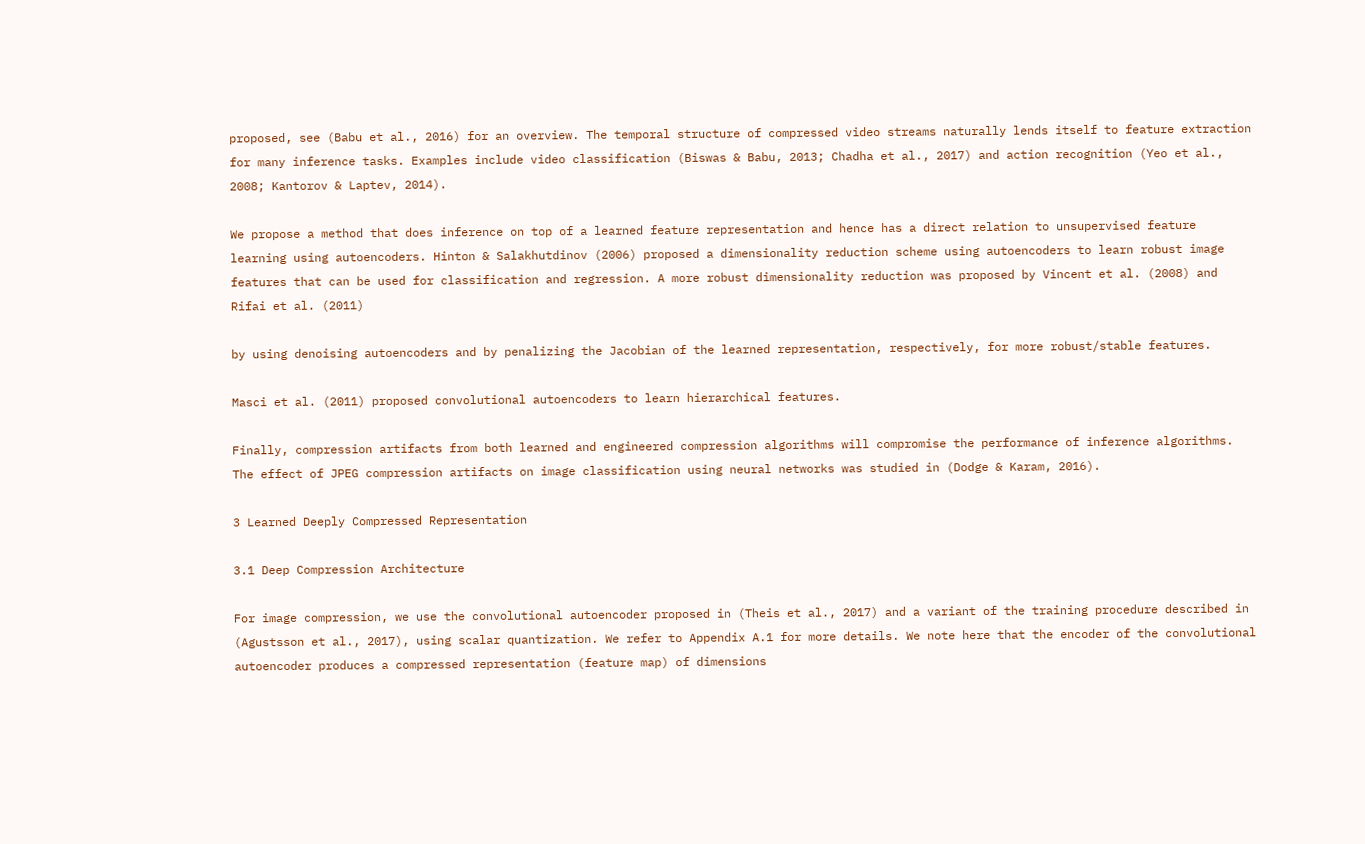proposed, see (Babu et al., 2016) for an overview. The temporal structure of compressed video streams naturally lends itself to feature extraction for many inference tasks. Examples include video classification (Biswas & Babu, 2013; Chadha et al., 2017) and action recognition (Yeo et al., 2008; Kantorov & Laptev, 2014).

We propose a method that does inference on top of a learned feature representation and hence has a direct relation to unsupervised feature learning using autoencoders. Hinton & Salakhutdinov (2006) proposed a dimensionality reduction scheme using autoencoders to learn robust image features that can be used for classification and regression. A more robust dimensionality reduction was proposed by Vincent et al. (2008) and Rifai et al. (2011)

by using denoising autoencoders and by penalizing the Jacobian of the learned representation, respectively, for more robust/stable features.

Masci et al. (2011) proposed convolutional autoencoders to learn hierarchical features.

Finally, compression artifacts from both learned and engineered compression algorithms will compromise the performance of inference algorithms. The effect of JPEG compression artifacts on image classification using neural networks was studied in (Dodge & Karam, 2016).

3 Learned Deeply Compressed Representation

3.1 Deep Compression Architecture

For image compression, we use the convolutional autoencoder proposed in (Theis et al., 2017) and a variant of the training procedure described in (Agustsson et al., 2017), using scalar quantization. We refer to Appendix A.1 for more details. We note here that the encoder of the convolutional autoencoder produces a compressed representation (feature map) of dimensions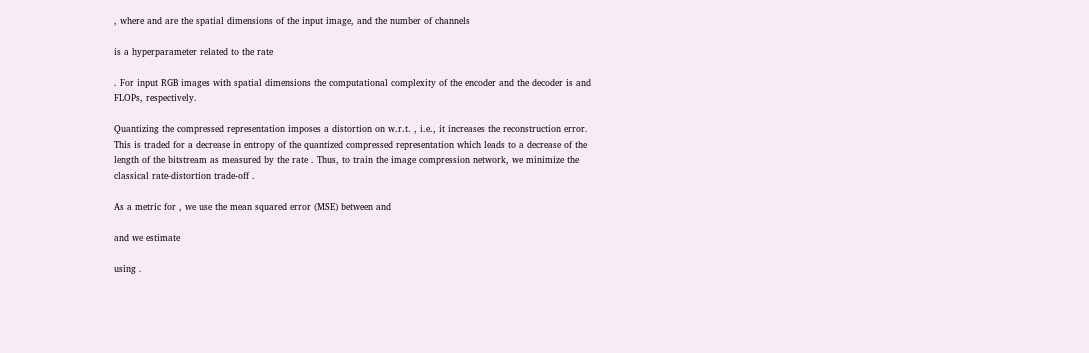, where and are the spatial dimensions of the input image, and the number of channels

is a hyperparameter related to the rate

. For input RGB images with spatial dimensions the computational complexity of the encoder and the decoder is and FLOPs, respectively.

Quantizing the compressed representation imposes a distortion on w.r.t. , i.e., it increases the reconstruction error. This is traded for a decrease in entropy of the quantized compressed representation which leads to a decrease of the length of the bitstream as measured by the rate . Thus, to train the image compression network, we minimize the classical rate-distortion trade-off .

As a metric for , we use the mean squared error (MSE) between and

and we estimate

using .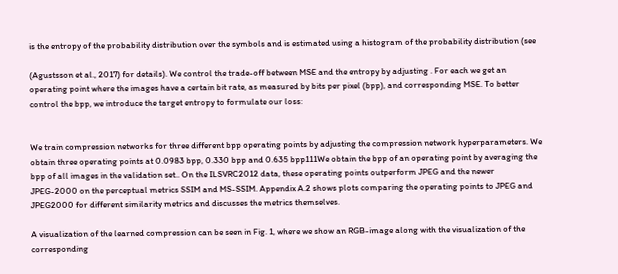is the entropy of the probability distribution over the symbols and is estimated using a histogram of the probability distribution (see

(Agustsson et al., 2017) for details). We control the trade-off between MSE and the entropy by adjusting . For each we get an operating point where the images have a certain bit rate, as measured by bits per pixel (bpp), and corresponding MSE. To better control the bpp, we introduce the target entropy to formulate our loss:


We train compression networks for three different bpp operating points by adjusting the compression network hyperparameters. We obtain three operating points at 0.0983 bpp, 0.330 bpp and 0.635 bpp111We obtain the bpp of an operating point by averaging the bpp of all images in the validation set.. On the ILSVRC2012 data, these operating points outperform JPEG and the newer JPEG-2000 on the perceptual metrics SSIM and MS-SSIM. Appendix A.2 shows plots comparing the operating points to JPEG and JPEG2000 for different similarity metrics and discusses the metrics themselves.

A visualization of the learned compression can be seen in Fig. 1, where we show an RGB-image along with the visualization of the corresponding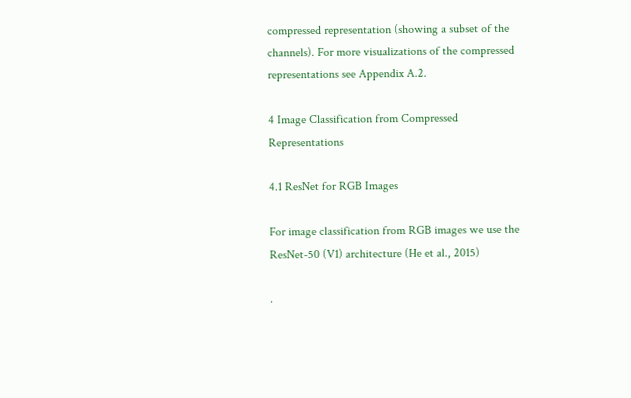compressed representation (showing a subset of the channels). For more visualizations of the compressed representations see Appendix A.2.

4 Image Classification from Compressed Representations

4.1 ResNet for RGB Images

For image classification from RGB images we use the ResNet-50 (V1) architecture (He et al., 2015)

.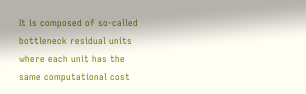It is composed of so-called bottleneck residual units where each unit has the same computational cost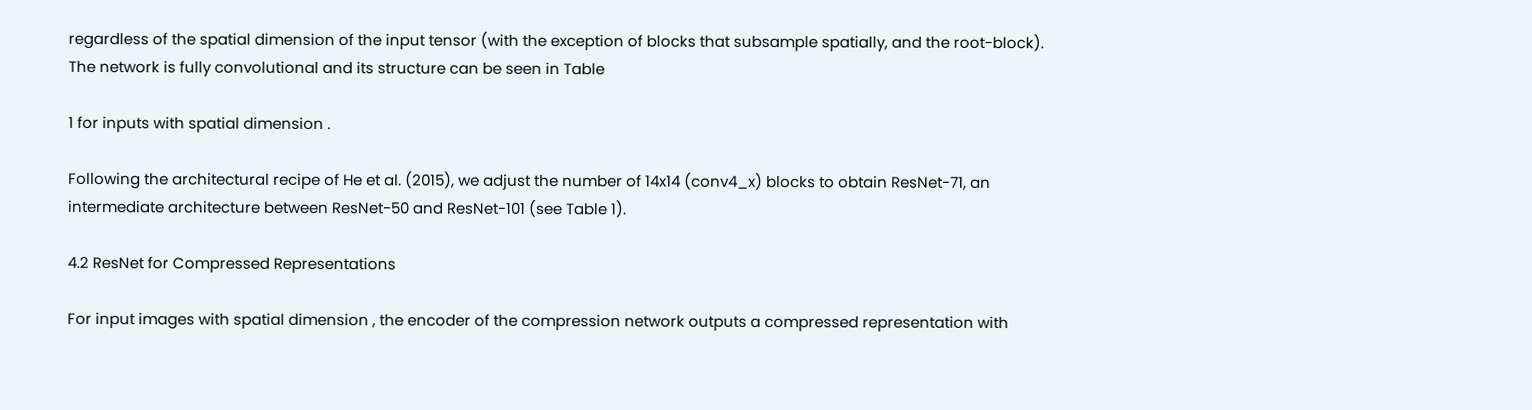regardless of the spatial dimension of the input tensor (with the exception of blocks that subsample spatially, and the root-block). The network is fully convolutional and its structure can be seen in Table

1 for inputs with spatial dimension .

Following the architectural recipe of He et al. (2015), we adjust the number of 14x14 (conv4_x) blocks to obtain ResNet-71, an intermediate architecture between ResNet-50 and ResNet-101 (see Table 1).

4.2 ResNet for Compressed Representations

For input images with spatial dimension , the encoder of the compression network outputs a compressed representation with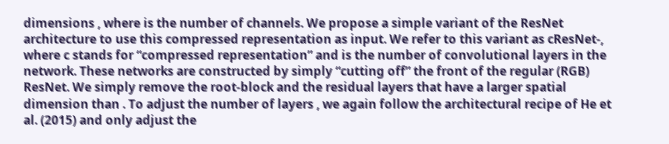dimensions , where is the number of channels. We propose a simple variant of the ResNet architecture to use this compressed representation as input. We refer to this variant as cResNet-, where c stands for “compressed representation” and is the number of convolutional layers in the network. These networks are constructed by simply “cutting off” the front of the regular (RGB) ResNet. We simply remove the root-block and the residual layers that have a larger spatial dimension than . To adjust the number of layers , we again follow the architectural recipe of He et al. (2015) and only adjust the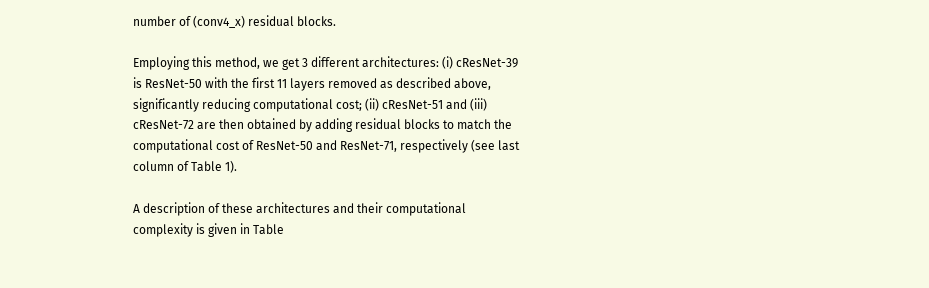number of (conv4_x) residual blocks.

Employing this method, we get 3 different architectures: (i) cResNet-39 is ResNet-50 with the first 11 layers removed as described above, significantly reducing computational cost; (ii) cResNet-51 and (iii) cResNet-72 are then obtained by adding residual blocks to match the computational cost of ResNet-50 and ResNet-71, respectively (see last column of Table 1).

A description of these architectures and their computational complexity is given in Table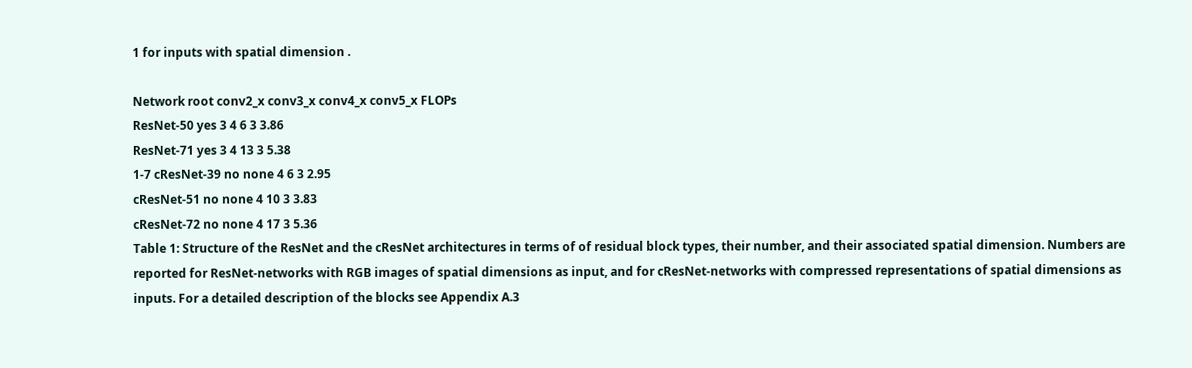1 for inputs with spatial dimension .

Network root conv2_x conv3_x conv4_x conv5_x FLOPs
ResNet-50 yes 3 4 6 3 3.86
ResNet-71 yes 3 4 13 3 5.38
1-7 cResNet-39 no none 4 6 3 2.95
cResNet-51 no none 4 10 3 3.83
cResNet-72 no none 4 17 3 5.36
Table 1: Structure of the ResNet and the cResNet architectures in terms of of residual block types, their number, and their associated spatial dimension. Numbers are reported for ResNet-networks with RGB images of spatial dimensions as input, and for cResNet-networks with compressed representations of spatial dimensions as inputs. For a detailed description of the blocks see Appendix A.3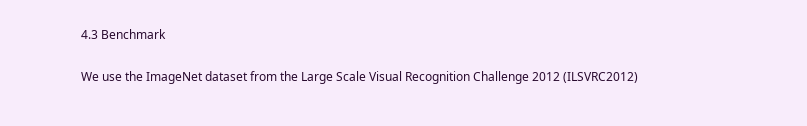4.3 Benchmark

We use the ImageNet dataset from the Large Scale Visual Recognition Challenge 2012 (ILSVRC2012)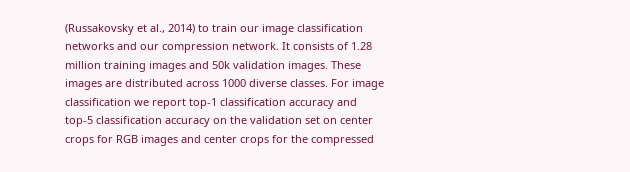(Russakovsky et al., 2014) to train our image classification networks and our compression network. It consists of 1.28 million training images and 50k validation images. These images are distributed across 1000 diverse classes. For image classification we report top-1 classification accuracy and top-5 classification accuracy on the validation set on center crops for RGB images and center crops for the compressed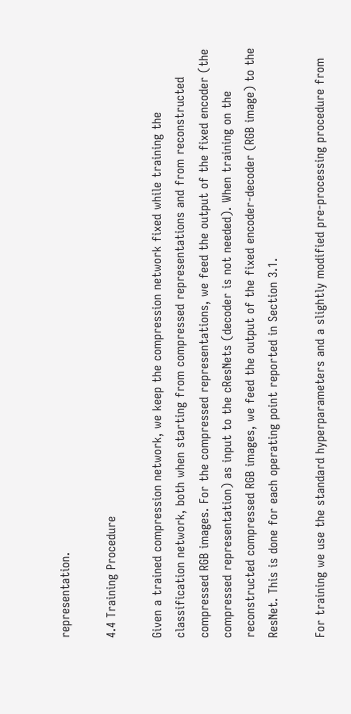representation.

4.4 Training Procedure

Given a trained compression network, we keep the compression network fixed while training the classification network, both when starting from compressed representations and from reconstructed compressed RGB images. For the compressed representations, we feed the output of the fixed encoder (the compressed representation) as input to the cResNets (decoder is not needed). When training on the reconstructed compressed RGB images, we feed the output of the fixed encoder-decoder (RGB image) to the ResNet. This is done for each operating point reported in Section 3.1.

For training we use the standard hyperparameters and a slightly modified pre-processing procedure from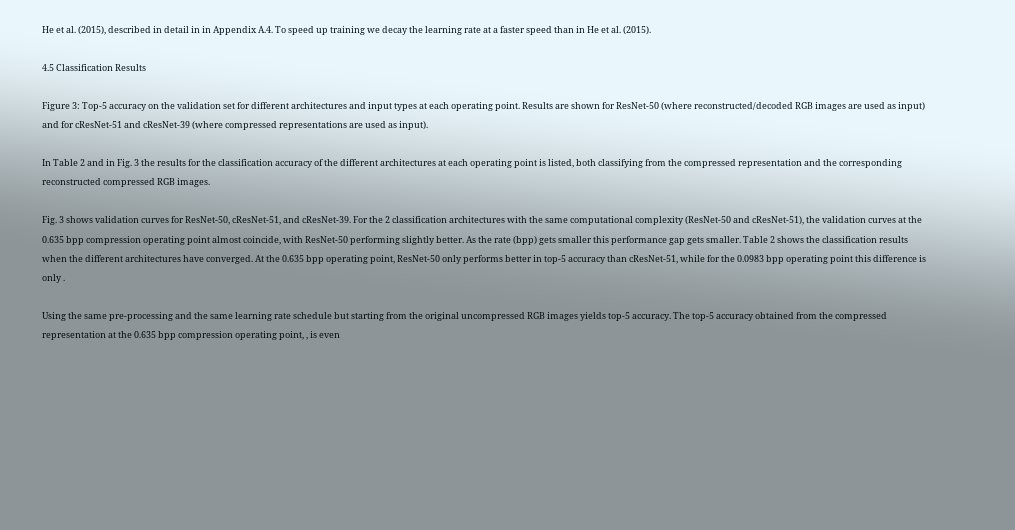He et al. (2015), described in detail in in Appendix A.4. To speed up training we decay the learning rate at a faster speed than in He et al. (2015).

4.5 Classification Results

Figure 3: Top-5 accuracy on the validation set for different architectures and input types at each operating point. Results are shown for ResNet-50 (where reconstructed/decoded RGB images are used as input) and for cResNet-51 and cResNet-39 (where compressed representations are used as input).

In Table 2 and in Fig. 3 the results for the classification accuracy of the different architectures at each operating point is listed, both classifying from the compressed representation and the corresponding reconstructed compressed RGB images.

Fig. 3 shows validation curves for ResNet-50, cResNet-51, and cResNet-39. For the 2 classification architectures with the same computational complexity (ResNet-50 and cResNet-51), the validation curves at the 0.635 bpp compression operating point almost coincide, with ResNet-50 performing slightly better. As the rate (bpp) gets smaller this performance gap gets smaller. Table 2 shows the classification results when the different architectures have converged. At the 0.635 bpp operating point, ResNet-50 only performs better in top-5 accuracy than cResNet-51, while for the 0.0983 bpp operating point this difference is only .

Using the same pre-processing and the same learning rate schedule but starting from the original uncompressed RGB images yields top-5 accuracy. The top-5 accuracy obtained from the compressed representation at the 0.635 bpp compression operating point, , is even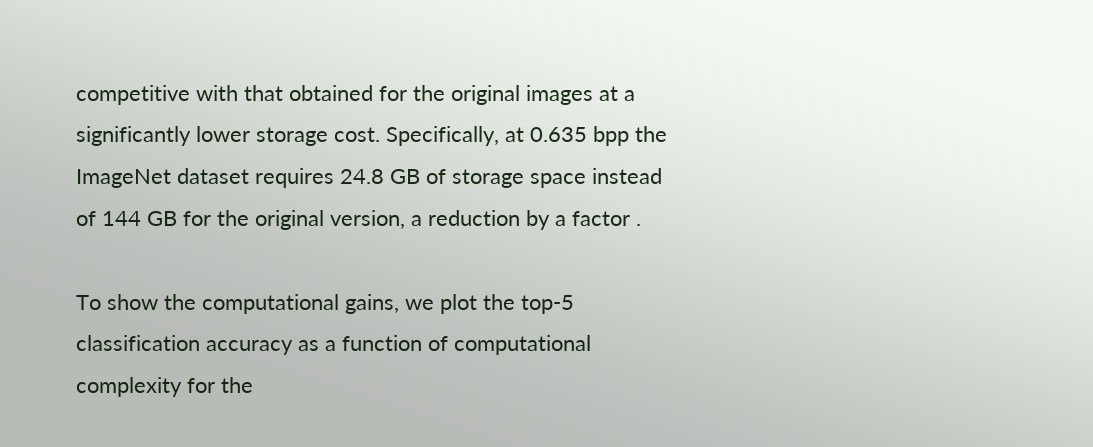competitive with that obtained for the original images at a significantly lower storage cost. Specifically, at 0.635 bpp the ImageNet dataset requires 24.8 GB of storage space instead of 144 GB for the original version, a reduction by a factor .

To show the computational gains, we plot the top-5 classification accuracy as a function of computational complexity for the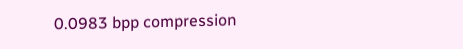0.0983 bpp compression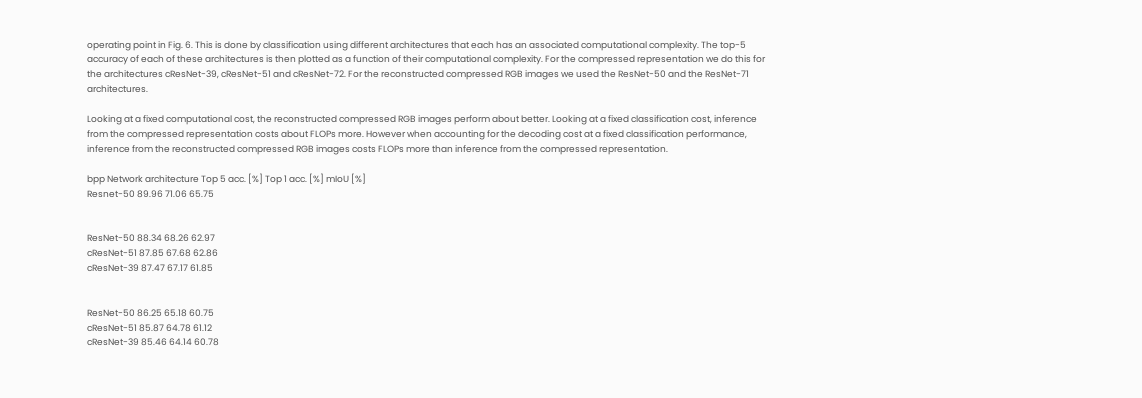operating point in Fig. 6. This is done by classification using different architectures that each has an associated computational complexity. The top-5 accuracy of each of these architectures is then plotted as a function of their computational complexity. For the compressed representation we do this for the architectures cResNet-39, cResNet-51 and cResNet-72. For the reconstructed compressed RGB images we used the ResNet-50 and the ResNet-71 architectures.

Looking at a fixed computational cost, the reconstructed compressed RGB images perform about better. Looking at a fixed classification cost, inference from the compressed representation costs about FLOPs more. However when accounting for the decoding cost at a fixed classification performance, inference from the reconstructed compressed RGB images costs FLOPs more than inference from the compressed representation.

bpp Network architecture Top 5 acc. [%] Top 1 acc. [%] mIoU [%]
Resnet-50 89.96 71.06 65.75


ResNet-50 88.34 68.26 62.97
cResNet-51 87.85 67.68 62.86
cResNet-39 87.47 67.17 61.85


ResNet-50 86.25 65.18 60.75
cResNet-51 85.87 64.78 61.12
cResNet-39 85.46 64.14 60.78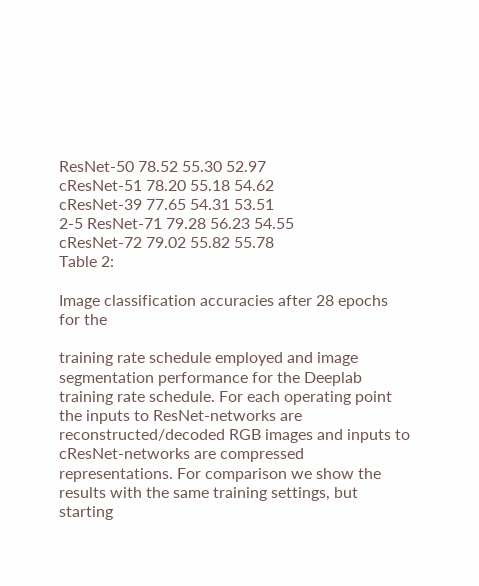ResNet-50 78.52 55.30 52.97
cResNet-51 78.20 55.18 54.62
cResNet-39 77.65 54.31 53.51
2-5 ResNet-71 79.28 56.23 54.55
cResNet-72 79.02 55.82 55.78
Table 2:

Image classification accuracies after 28 epochs for the

training rate schedule employed and image segmentation performance for the Deeplab training rate schedule. For each operating point the inputs to ResNet-networks are reconstructed/decoded RGB images and inputs to cResNet-networks are compressed representations. For comparison we show the results with the same training settings, but starting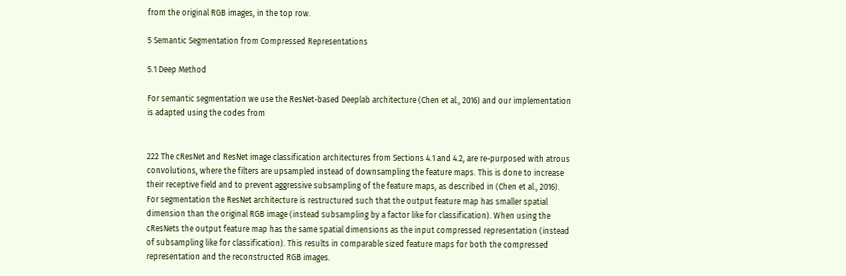from the original RGB images, in the top row.

5 Semantic Segmentation from Compressed Representations

5.1 Deep Method

For semantic segmentation we use the ResNet-based Deeplab architecture (Chen et al., 2016) and our implementation is adapted using the codes from


222 The cResNet and ResNet image classification architectures from Sections 4.1 and 4.2, are re-purposed with atrous convolutions, where the filters are upsampled instead of downsampling the feature maps. This is done to increase their receptive field and to prevent aggressive subsampling of the feature maps, as described in (Chen et al., 2016). For segmentation the ResNet architecture is restructured such that the output feature map has smaller spatial dimension than the original RGB image (instead subsampling by a factor like for classification). When using the cResNets the output feature map has the same spatial dimensions as the input compressed representation (instead of subsampling like for classification). This results in comparable sized feature maps for both the compressed representation and the reconstructed RGB images.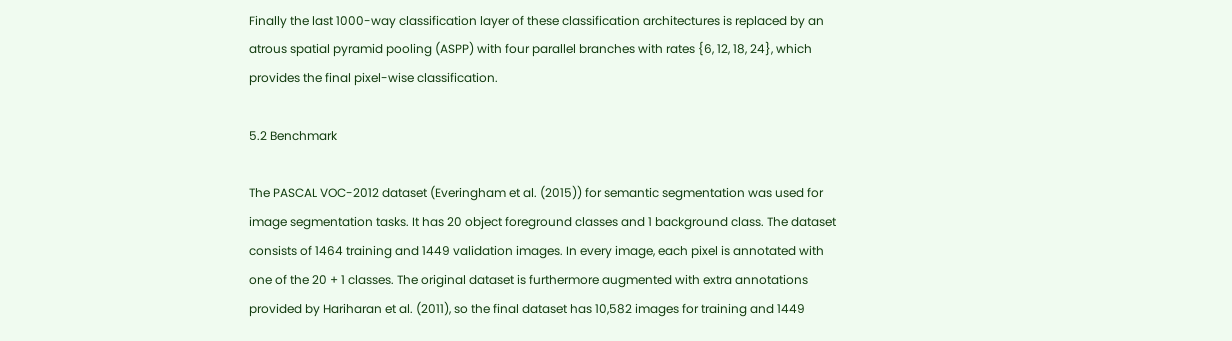Finally the last 1000-way classification layer of these classification architectures is replaced by an atrous spatial pyramid pooling (ASPP) with four parallel branches with rates {6, 12, 18, 24}, which provides the final pixel-wise classification.

5.2 Benchmark

The PASCAL VOC-2012 dataset (Everingham et al. (2015)) for semantic segmentation was used for image segmentation tasks. It has 20 object foreground classes and 1 background class. The dataset consists of 1464 training and 1449 validation images. In every image, each pixel is annotated with one of the 20 + 1 classes. The original dataset is furthermore augmented with extra annotations provided by Hariharan et al. (2011), so the final dataset has 10,582 images for training and 1449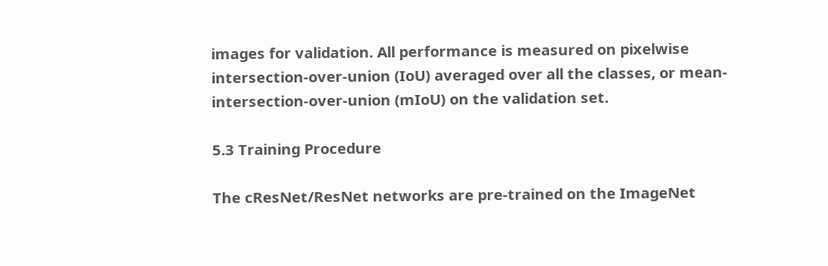images for validation. All performance is measured on pixelwise intersection-over-union (IoU) averaged over all the classes, or mean-intersection-over-union (mIoU) on the validation set.

5.3 Training Procedure

The cResNet/ResNet networks are pre-trained on the ImageNet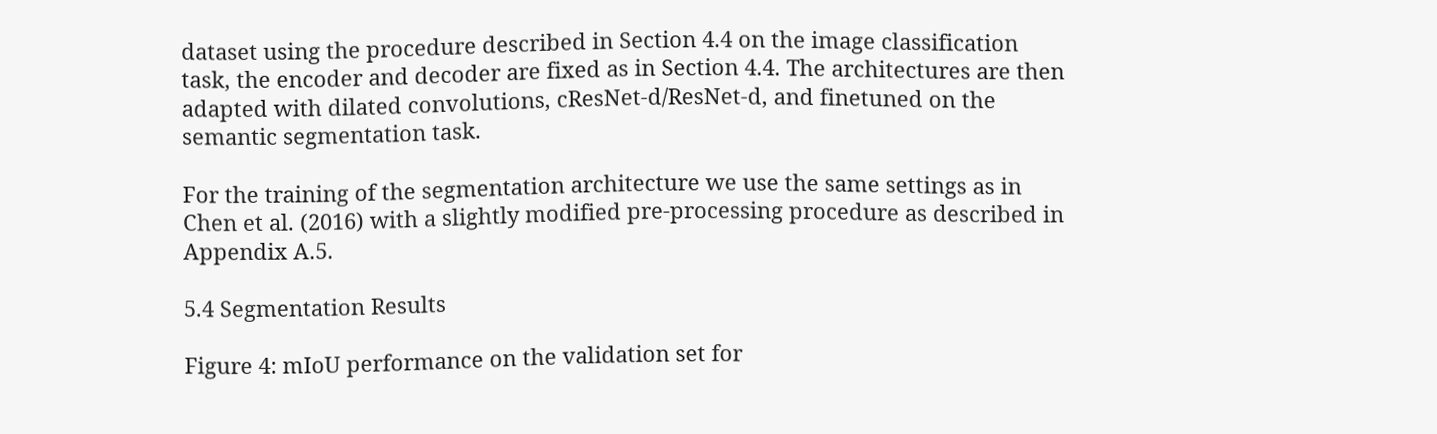dataset using the procedure described in Section 4.4 on the image classification task, the encoder and decoder are fixed as in Section 4.4. The architectures are then adapted with dilated convolutions, cResNet-d/ResNet-d, and finetuned on the semantic segmentation task.

For the training of the segmentation architecture we use the same settings as in Chen et al. (2016) with a slightly modified pre-processing procedure as described in Appendix A.5.

5.4 Segmentation Results

Figure 4: mIoU performance on the validation set for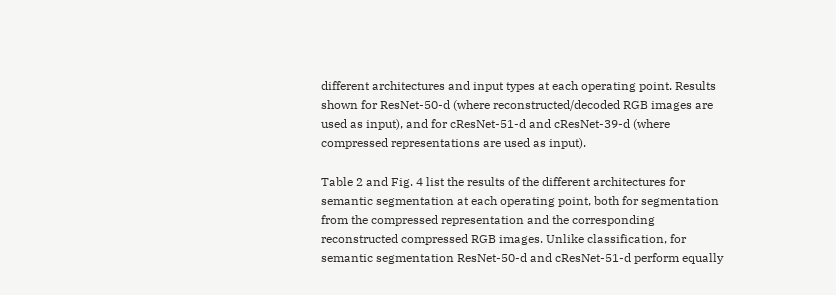different architectures and input types at each operating point. Results shown for ResNet-50-d (where reconstructed/decoded RGB images are used as input), and for cResNet-51-d and cResNet-39-d (where compressed representations are used as input).

Table 2 and Fig. 4 list the results of the different architectures for semantic segmentation at each operating point, both for segmentation from the compressed representation and the corresponding reconstructed compressed RGB images. Unlike classification, for semantic segmentation ResNet-50-d and cResNet-51-d perform equally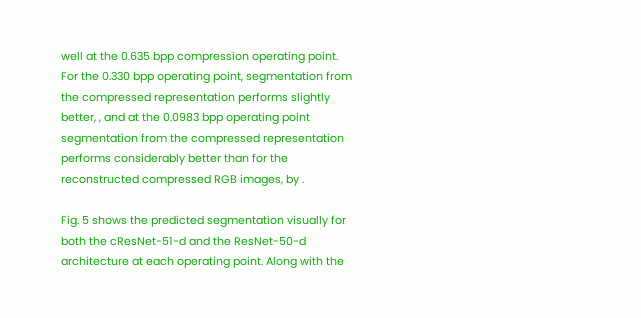well at the 0.635 bpp compression operating point. For the 0.330 bpp operating point, segmentation from the compressed representation performs slightly better, , and at the 0.0983 bpp operating point segmentation from the compressed representation performs considerably better than for the reconstructed compressed RGB images, by .

Fig. 5 shows the predicted segmentation visually for both the cResNet-51-d and the ResNet-50-d architecture at each operating point. Along with the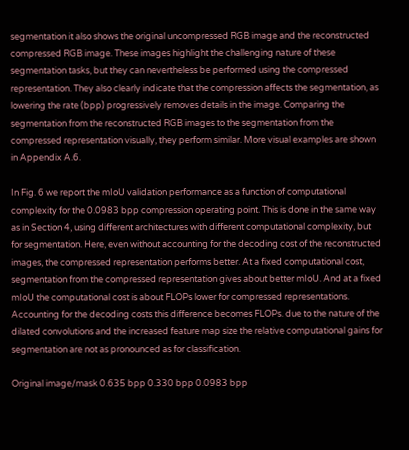segmentation it also shows the original uncompressed RGB image and the reconstructed compressed RGB image. These images highlight the challenging nature of these segmentation tasks, but they can nevertheless be performed using the compressed representation. They also clearly indicate that the compression affects the segmentation, as lowering the rate (bpp) progressively removes details in the image. Comparing the segmentation from the reconstructed RGB images to the segmentation from the compressed representation visually, they perform similar. More visual examples are shown in Appendix A.6.

In Fig. 6 we report the mIoU validation performance as a function of computational complexity for the 0.0983 bpp compression operating point. This is done in the same way as in Section 4, using different architectures with different computational complexity, but for segmentation. Here, even without accounting for the decoding cost of the reconstructed images, the compressed representation performs better. At a fixed computational cost, segmentation from the compressed representation gives about better mIoU. And at a fixed mIoU the computational cost is about FLOPs lower for compressed representations. Accounting for the decoding costs this difference becomes FLOPs. due to the nature of the dilated convolutions and the increased feature map size the relative computational gains for segmentation are not as pronounced as for classification.

Original image/mask 0.635 bpp 0.330 bpp 0.0983 bpp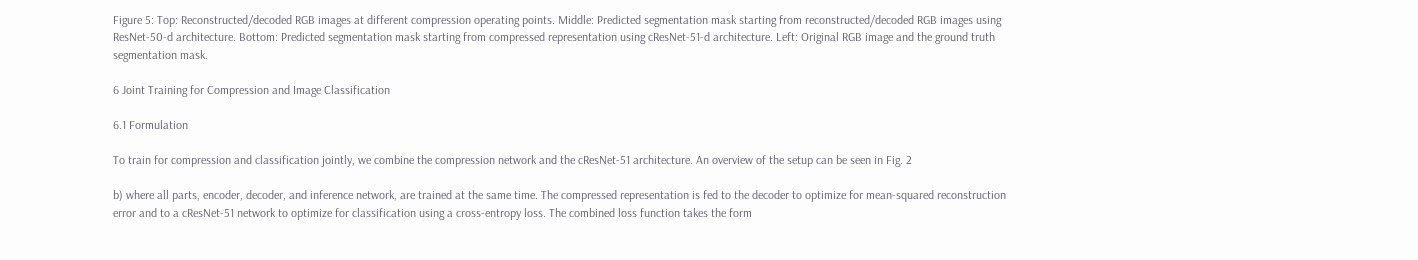Figure 5: Top: Reconstructed/decoded RGB images at different compression operating points. Middle: Predicted segmentation mask starting from reconstructed/decoded RGB images using ResNet-50-d architecture. Bottom: Predicted segmentation mask starting from compressed representation using cResNet-51-d architecture. Left: Original RGB image and the ground truth segmentation mask.

6 Joint Training for Compression and Image Classification

6.1 Formulation

To train for compression and classification jointly, we combine the compression network and the cResNet-51 architecture. An overview of the setup can be seen in Fig. 2

b) where all parts, encoder, decoder, and inference network, are trained at the same time. The compressed representation is fed to the decoder to optimize for mean-squared reconstruction error and to a cResNet-51 network to optimize for classification using a cross-entropy loss. The combined loss function takes the form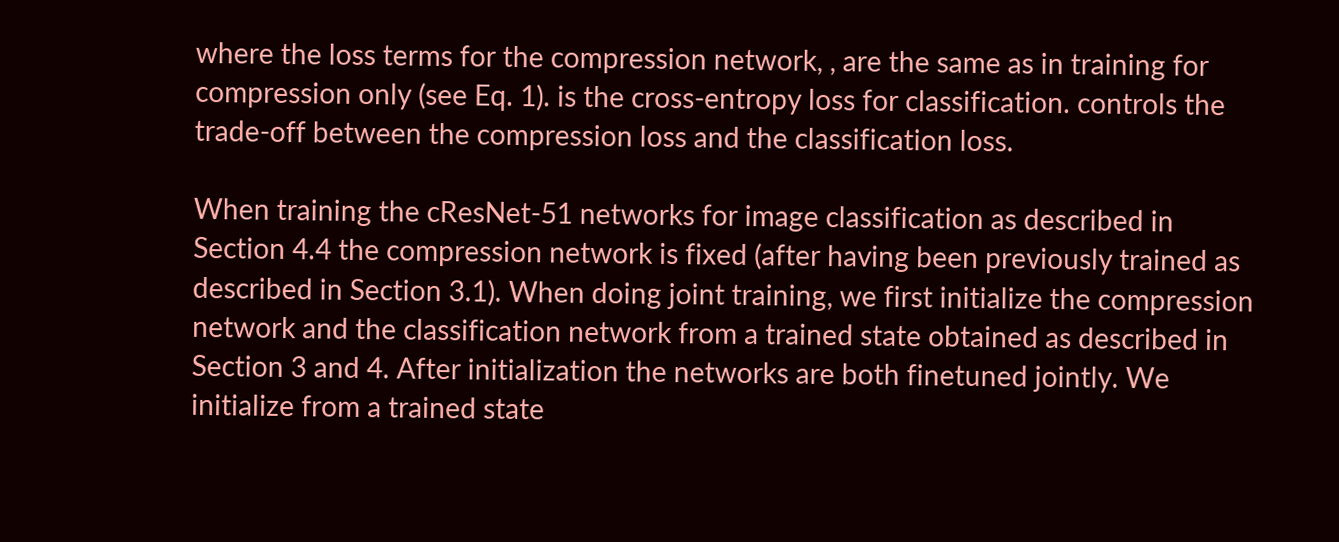where the loss terms for the compression network, , are the same as in training for compression only (see Eq. 1). is the cross-entropy loss for classification. controls the trade-off between the compression loss and the classification loss.

When training the cResNet-51 networks for image classification as described in Section 4.4 the compression network is fixed (after having been previously trained as described in Section 3.1). When doing joint training, we first initialize the compression network and the classification network from a trained state obtained as described in Section 3 and 4. After initialization the networks are both finetuned jointly. We initialize from a trained state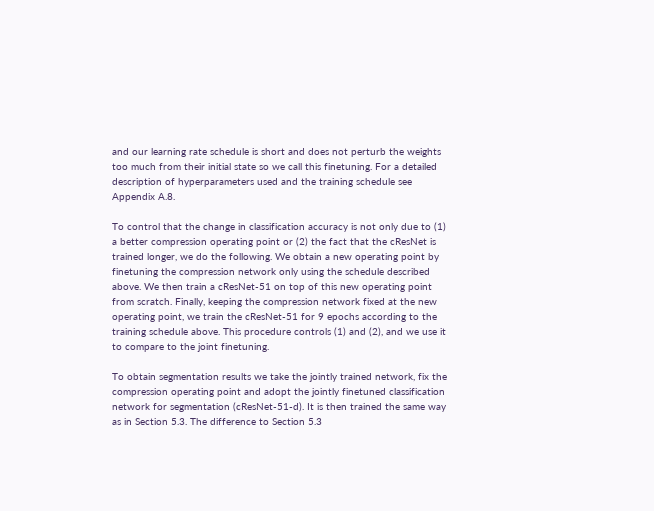and our learning rate schedule is short and does not perturb the weights too much from their initial state so we call this finetuning. For a detailed description of hyperparameters used and the training schedule see Appendix A.8.

To control that the change in classification accuracy is not only due to (1) a better compression operating point or (2) the fact that the cResNet is trained longer, we do the following. We obtain a new operating point by finetuning the compression network only using the schedule described above. We then train a cResNet-51 on top of this new operating point from scratch. Finally, keeping the compression network fixed at the new operating point, we train the cResNet-51 for 9 epochs according to the training schedule above. This procedure controls (1) and (2), and we use it to compare to the joint finetuning.

To obtain segmentation results we take the jointly trained network, fix the compression operating point and adopt the jointly finetuned classification network for segmentation (cResNet-51-d). It is then trained the same way as in Section 5.3. The difference to Section 5.3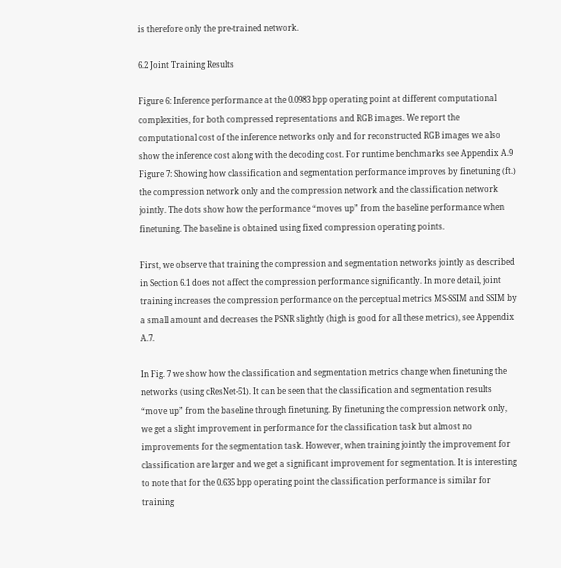is therefore only the pre-trained network.

6.2 Joint Training Results

Figure 6: Inference performance at the 0.0983 bpp operating point at different computational complexities, for both compressed representations and RGB images. We report the computational cost of the inference networks only and for reconstructed RGB images we also show the inference cost along with the decoding cost. For runtime benchmarks see Appendix A.9 Figure 7: Showing how classification and segmentation performance improves by finetuning (ft.) the compression network only and the compression network and the classification network jointly. The dots show how the performance “moves up” from the baseline performance when finetuning. The baseline is obtained using fixed compression operating points.

First, we observe that training the compression and segmentation networks jointly as described in Section 6.1 does not affect the compression performance significantly. In more detail, joint training increases the compression performance on the perceptual metrics MS-SSIM and SSIM by a small amount and decreases the PSNR slightly (high is good for all these metrics), see Appendix A.7.

In Fig. 7 we show how the classification and segmentation metrics change when finetuning the networks (using cResNet-51). It can be seen that the classification and segmentation results “move up” from the baseline through finetuning. By finetuning the compression network only, we get a slight improvement in performance for the classification task but almost no improvements for the segmentation task. However, when training jointly the improvement for classification are larger and we get a significant improvement for segmentation. It is interesting to note that for the 0.635 bpp operating point the classification performance is similar for training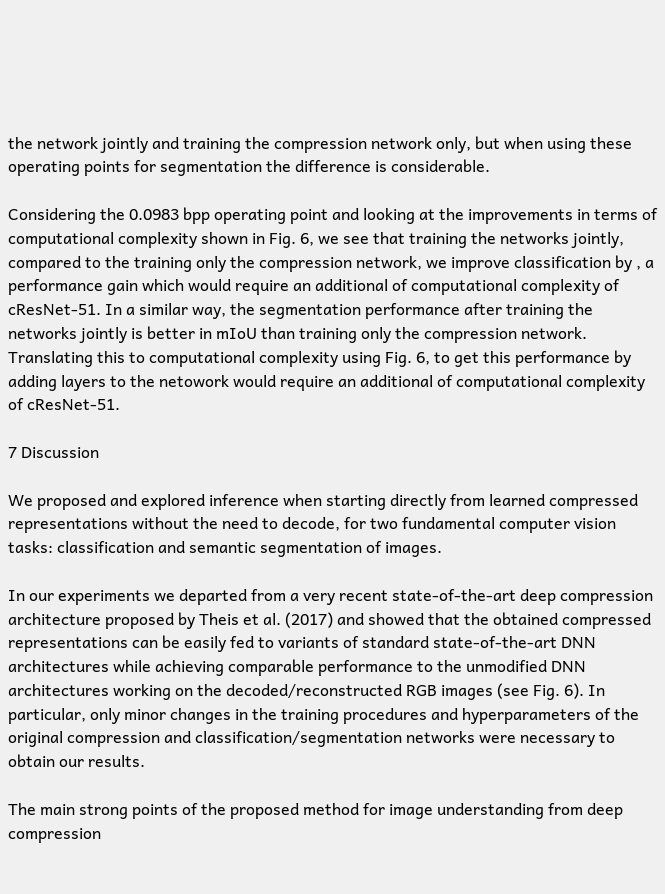the network jointly and training the compression network only, but when using these operating points for segmentation the difference is considerable.

Considering the 0.0983 bpp operating point and looking at the improvements in terms of computational complexity shown in Fig. 6, we see that training the networks jointly, compared to the training only the compression network, we improve classification by , a performance gain which would require an additional of computational complexity of cResNet-51. In a similar way, the segmentation performance after training the networks jointly is better in mIoU than training only the compression network. Translating this to computational complexity using Fig. 6, to get this performance by adding layers to the netowork would require an additional of computational complexity of cResNet-51.

7 Discussion

We proposed and explored inference when starting directly from learned compressed representations without the need to decode, for two fundamental computer vision tasks: classification and semantic segmentation of images.

In our experiments we departed from a very recent state-of-the-art deep compression architecture proposed by Theis et al. (2017) and showed that the obtained compressed representations can be easily fed to variants of standard state-of-the-art DNN architectures while achieving comparable performance to the unmodified DNN architectures working on the decoded/reconstructed RGB images (see Fig. 6). In particular, only minor changes in the training procedures and hyperparameters of the original compression and classification/segmentation networks were necessary to obtain our results.

The main strong points of the proposed method for image understanding from deep compression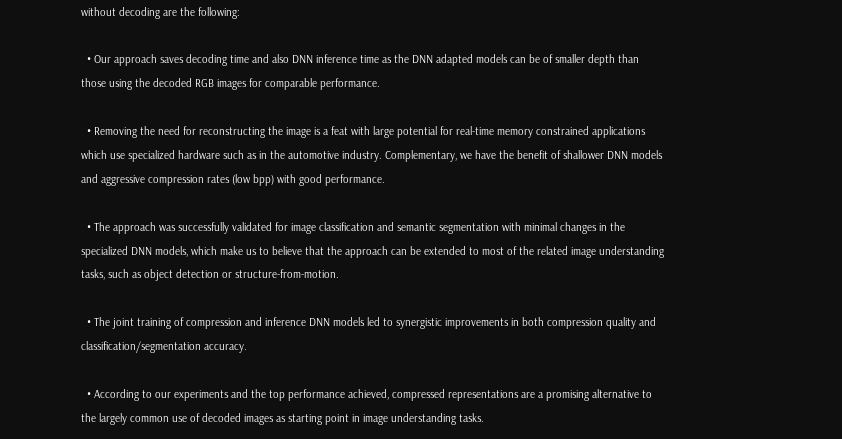without decoding are the following:

  • Our approach saves decoding time and also DNN inference time as the DNN adapted models can be of smaller depth than those using the decoded RGB images for comparable performance.

  • Removing the need for reconstructing the image is a feat with large potential for real-time memory constrained applications which use specialized hardware such as in the automotive industry. Complementary, we have the benefit of shallower DNN models and aggressive compression rates (low bpp) with good performance.

  • The approach was successfully validated for image classification and semantic segmentation with minimal changes in the specialized DNN models, which make us to believe that the approach can be extended to most of the related image understanding tasks, such as object detection or structure-from-motion.

  • The joint training of compression and inference DNN models led to synergistic improvements in both compression quality and classification/segmentation accuracy.

  • According to our experiments and the top performance achieved, compressed representations are a promising alternative to the largely common use of decoded images as starting point in image understanding tasks.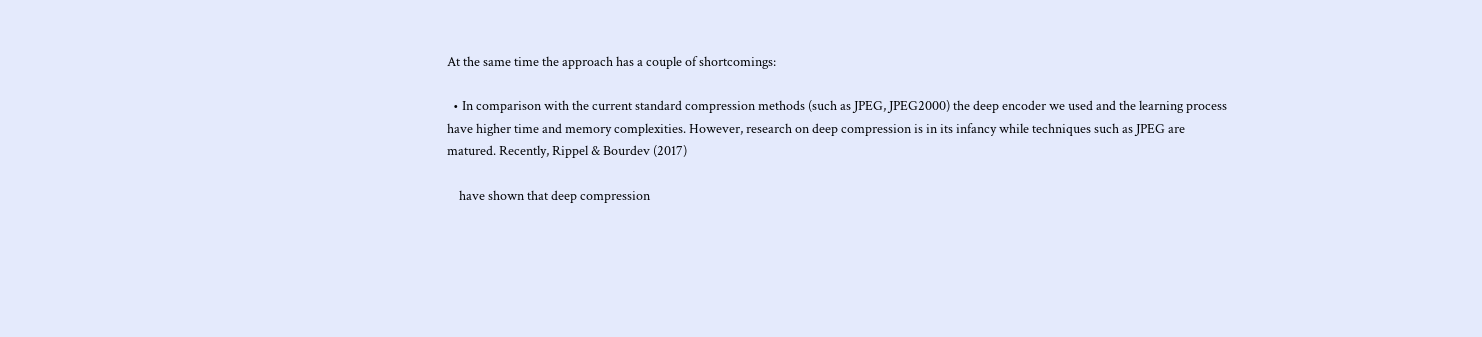At the same time the approach has a couple of shortcomings:

  • In comparison with the current standard compression methods (such as JPEG, JPEG2000) the deep encoder we used and the learning process have higher time and memory complexities. However, research on deep compression is in its infancy while techniques such as JPEG are matured. Recently, Rippel & Bourdev (2017)

    have shown that deep compression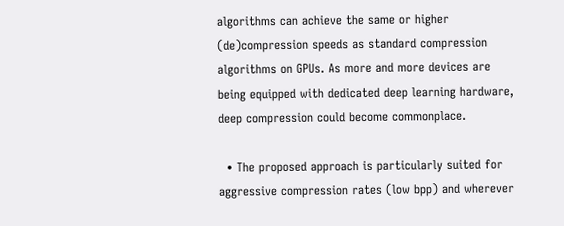algorithms can achieve the same or higher (de)compression speeds as standard compression algorithms on GPUs. As more and more devices are being equipped with dedicated deep learning hardware, deep compression could become commonplace.

  • The proposed approach is particularly suited for aggressive compression rates (low bpp) and wherever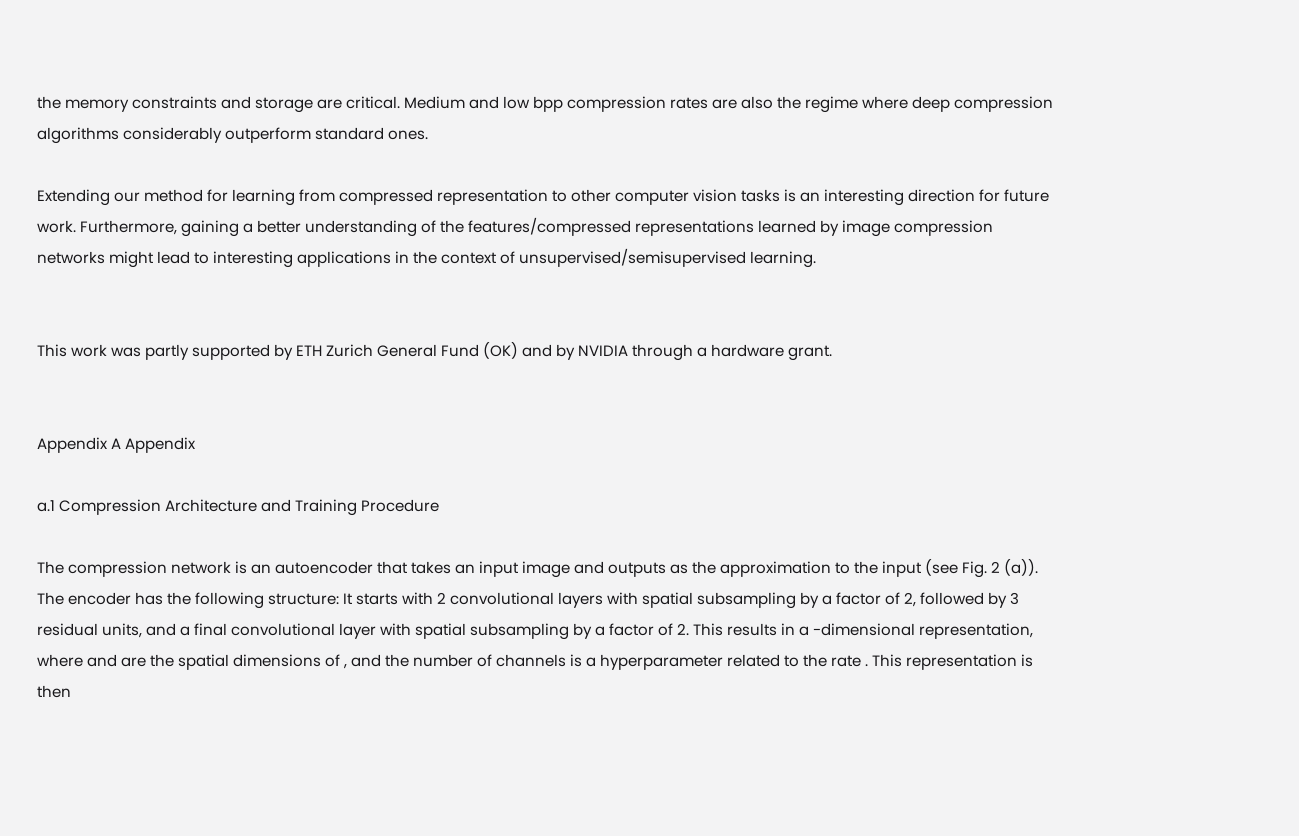the memory constraints and storage are critical. Medium and low bpp compression rates are also the regime where deep compression algorithms considerably outperform standard ones.

Extending our method for learning from compressed representation to other computer vision tasks is an interesting direction for future work. Furthermore, gaining a better understanding of the features/compressed representations learned by image compression networks might lead to interesting applications in the context of unsupervised/semisupervised learning.


This work was partly supported by ETH Zurich General Fund (OK) and by NVIDIA through a hardware grant.


Appendix A Appendix

a.1 Compression Architecture and Training Procedure

The compression network is an autoencoder that takes an input image and outputs as the approximation to the input (see Fig. 2 (a)). The encoder has the following structure: It starts with 2 convolutional layers with spatial subsampling by a factor of 2, followed by 3 residual units, and a final convolutional layer with spatial subsampling by a factor of 2. This results in a -dimensional representation, where and are the spatial dimensions of , and the number of channels is a hyperparameter related to the rate . This representation is then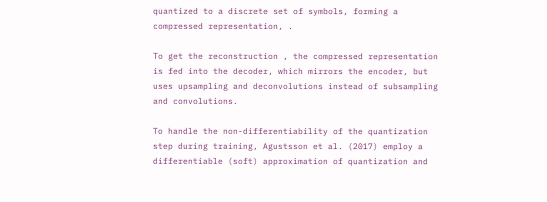quantized to a discrete set of symbols, forming a compressed representation, .

To get the reconstruction , the compressed representation is fed into the decoder, which mirrors the encoder, but uses upsampling and deconvolutions instead of subsampling and convolutions.

To handle the non-differentiability of the quantization step during training, Agustsson et al. (2017) employ a differentiable (soft) approximation of quantization and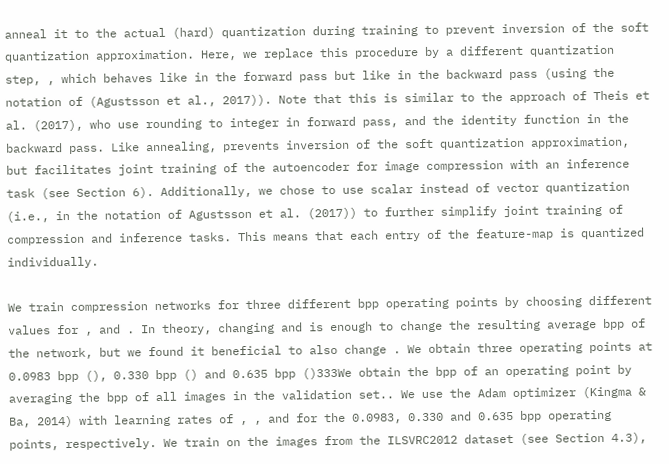anneal it to the actual (hard) quantization during training to prevent inversion of the soft quantization approximation. Here, we replace this procedure by a different quantization step, , which behaves like in the forward pass but like in the backward pass (using the notation of (Agustsson et al., 2017)). Note that this is similar to the approach of Theis et al. (2017), who use rounding to integer in forward pass, and the identity function in the backward pass. Like annealing, prevents inversion of the soft quantization approximation, but facilitates joint training of the autoencoder for image compression with an inference task (see Section 6). Additionally, we chose to use scalar instead of vector quantization (i.e., in the notation of Agustsson et al. (2017)) to further simplify joint training of compression and inference tasks. This means that each entry of the feature-map is quantized individually.

We train compression networks for three different bpp operating points by choosing different values for , and . In theory, changing and is enough to change the resulting average bpp of the network, but we found it beneficial to also change . We obtain three operating points at 0.0983 bpp (), 0.330 bpp () and 0.635 bpp ()333We obtain the bpp of an operating point by averaging the bpp of all images in the validation set.. We use the Adam optimizer (Kingma & Ba, 2014) with learning rates of , , and for the 0.0983, 0.330 and 0.635 bpp operating points, respectively. We train on the images from the ILSVRC2012 dataset (see Section 4.3),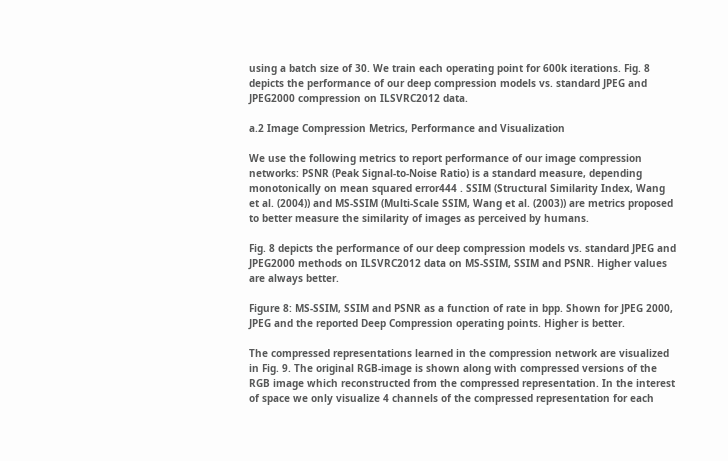using a batch size of 30. We train each operating point for 600k iterations. Fig. 8 depicts the performance of our deep compression models vs. standard JPEG and JPEG2000 compression on ILSVRC2012 data.

a.2 Image Compression Metrics, Performance and Visualization

We use the following metrics to report performance of our image compression networks: PSNR (Peak Signal-to-Noise Ratio) is a standard measure, depending monotonically on mean squared error444 . SSIM (Structural Similarity Index, Wang et al. (2004)) and MS-SSIM (Multi-Scale SSIM, Wang et al. (2003)) are metrics proposed to better measure the similarity of images as perceived by humans.

Fig. 8 depicts the performance of our deep compression models vs. standard JPEG and JPEG2000 methods on ILSVRC2012 data on MS-SSIM, SSIM and PSNR. Higher values are always better.

Figure 8: MS-SSIM, SSIM and PSNR as a function of rate in bpp. Shown for JPEG 2000, JPEG and the reported Deep Compression operating points. Higher is better.

The compressed representations learned in the compression network are visualized in Fig. 9. The original RGB-image is shown along with compressed versions of the RGB image which reconstructed from the compressed representation. In the interest of space we only visualize 4 channels of the compressed representation for each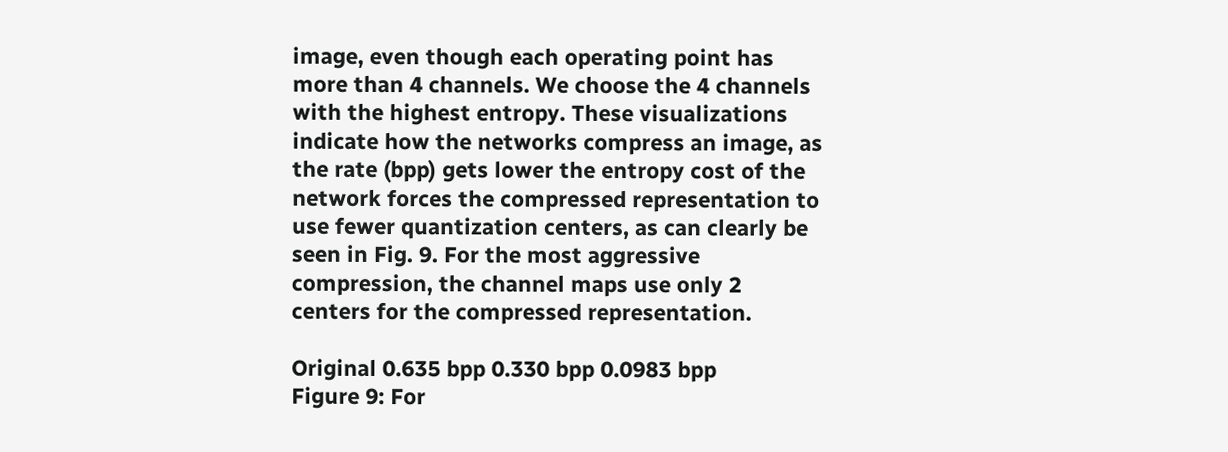image, even though each operating point has more than 4 channels. We choose the 4 channels with the highest entropy. These visualizations indicate how the networks compress an image, as the rate (bpp) gets lower the entropy cost of the network forces the compressed representation to use fewer quantization centers, as can clearly be seen in Fig. 9. For the most aggressive compression, the channel maps use only 2 centers for the compressed representation.

Original 0.635 bpp 0.330 bpp 0.0983 bpp
Figure 9: For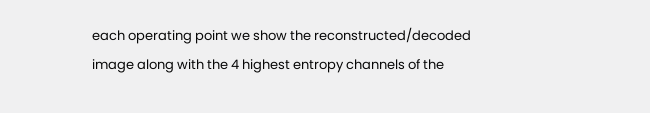each operating point we show the reconstructed/decoded image along with the 4 highest entropy channels of the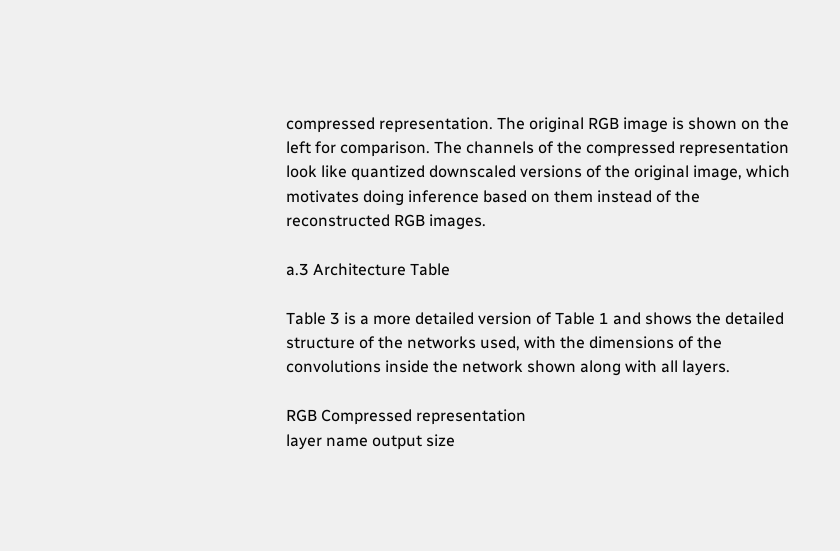compressed representation. The original RGB image is shown on the left for comparison. The channels of the compressed representation look like quantized downscaled versions of the original image, which motivates doing inference based on them instead of the reconstructed RGB images.

a.3 Architecture Table

Table 3 is a more detailed version of Table 1 and shows the detailed structure of the networks used, with the dimensions of the convolutions inside the network shown along with all layers.

RGB Compressed representation
layer name output size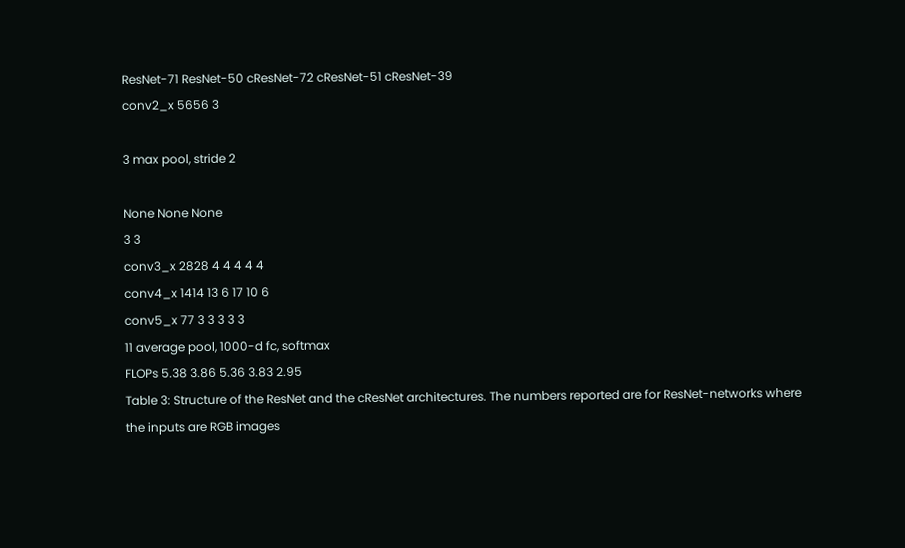ResNet-71 ResNet-50 cResNet-72 cResNet-51 cResNet-39
conv2_x 5656 3

3 max pool, stride 2

None None None
3 3
conv3_x 2828 4 4 4 4 4
conv4_x 1414 13 6 17 10 6
conv5_x 77 3 3 3 3 3
11 average pool, 1000-d fc, softmax
FLOPs 5.38 3.86 5.36 3.83 2.95
Table 3: Structure of the ResNet and the cResNet architectures. The numbers reported are for ResNet-networks where the inputs are RGB images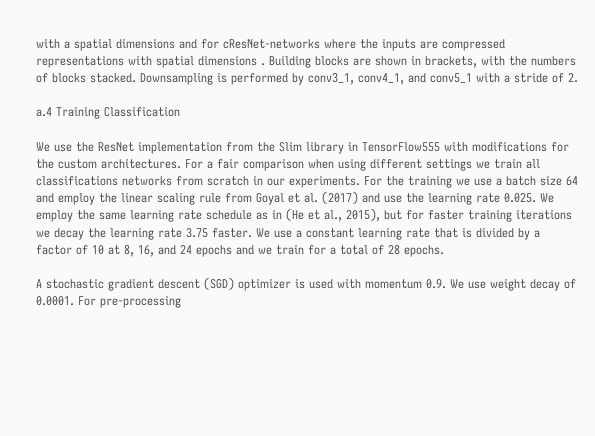with a spatial dimensions and for cResNet-networks where the inputs are compressed representations with spatial dimensions . Building blocks are shown in brackets, with the numbers of blocks stacked. Downsampling is performed by conv3_1, conv4_1, and conv5_1 with a stride of 2.

a.4 Training Classification

We use the ResNet implementation from the Slim library in TensorFlow555 with modifications for the custom architectures. For a fair comparison when using different settings we train all classifications networks from scratch in our experiments. For the training we use a batch size 64 and employ the linear scaling rule from Goyal et al. (2017) and use the learning rate 0.025. We employ the same learning rate schedule as in (He et al., 2015), but for faster training iterations we decay the learning rate 3.75 faster. We use a constant learning rate that is divided by a factor of 10 at 8, 16, and 24 epochs and we train for a total of 28 epochs.

A stochastic gradient descent (SGD) optimizer is used with momentum 0.9. We use weight decay of 0.0001. For pre-processing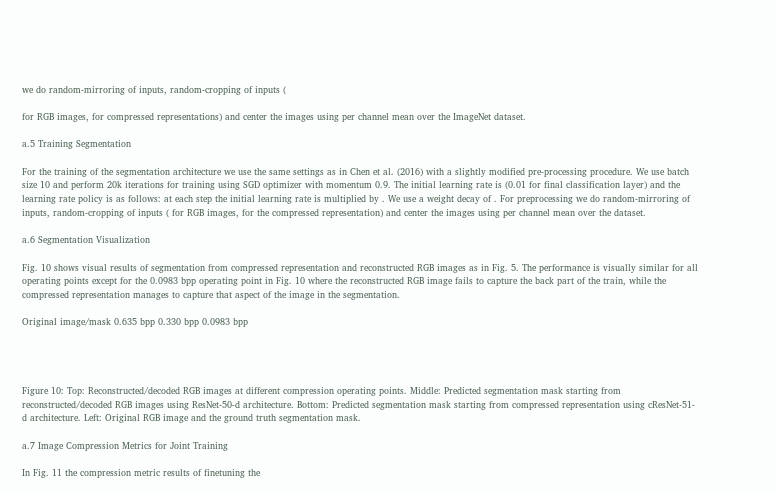we do random-mirroring of inputs, random-cropping of inputs (

for RGB images, for compressed representations) and center the images using per channel mean over the ImageNet dataset.

a.5 Training Segmentation

For the training of the segmentation architecture we use the same settings as in Chen et al. (2016) with a slightly modified pre-processing procedure. We use batch size 10 and perform 20k iterations for training using SGD optimizer with momentum 0.9. The initial learning rate is (0.01 for final classification layer) and the learning rate policy is as follows: at each step the initial learning rate is multiplied by . We use a weight decay of . For preprocessing we do random-mirroring of inputs, random-cropping of inputs ( for RGB images, for the compressed representation) and center the images using per channel mean over the dataset.

a.6 Segmentation Visualization

Fig. 10 shows visual results of segmentation from compressed representation and reconstructed RGB images as in Fig. 5. The performance is visually similar for all operating points except for the 0.0983 bpp operating point in Fig. 10 where the reconstructed RGB image fails to capture the back part of the train, while the compressed representation manages to capture that aspect of the image in the segmentation.

Original image/mask 0.635 bpp 0.330 bpp 0.0983 bpp




Figure 10: Top: Reconstructed/decoded RGB images at different compression operating points. Middle: Predicted segmentation mask starting from reconstructed/decoded RGB images using ResNet-50-d architecture. Bottom: Predicted segmentation mask starting from compressed representation using cResNet-51-d architecture. Left: Original RGB image and the ground truth segmentation mask.

a.7 Image Compression Metrics for Joint Training

In Fig. 11 the compression metric results of finetuning the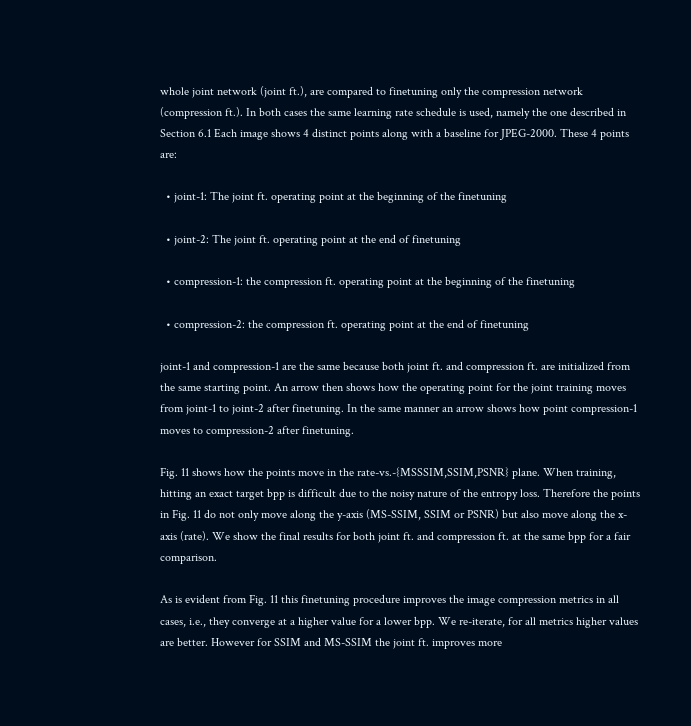whole joint network (joint ft.), are compared to finetuning only the compression network (compression ft.). In both cases the same learning rate schedule is used, namely the one described in Section 6.1 Each image shows 4 distinct points along with a baseline for JPEG-2000. These 4 points are:

  • joint-1: The joint ft. operating point at the beginning of the finetuning

  • joint-2: The joint ft. operating point at the end of finetuning

  • compression-1: the compression ft. operating point at the beginning of the finetuning

  • compression-2: the compression ft. operating point at the end of finetuning

joint-1 and compression-1 are the same because both joint ft. and compression ft. are initialized from the same starting point. An arrow then shows how the operating point for the joint training moves from joint-1 to joint-2 after finetuning. In the same manner an arrow shows how point compression-1 moves to compression-2 after finetuning.

Fig. 11 shows how the points move in the rate-vs.-{MSSSIM,SSIM,PSNR} plane. When training, hitting an exact target bpp is difficult due to the noisy nature of the entropy loss. Therefore the points in Fig. 11 do not only move along the y-axis (MS-SSIM, SSIM or PSNR) but also move along the x-axis (rate). We show the final results for both joint ft. and compression ft. at the same bpp for a fair comparison.

As is evident from Fig. 11 this finetuning procedure improves the image compression metrics in all cases, i.e., they converge at a higher value for a lower bpp. We re-iterate, for all metrics higher values are better. However for SSIM and MS-SSIM the joint ft. improves more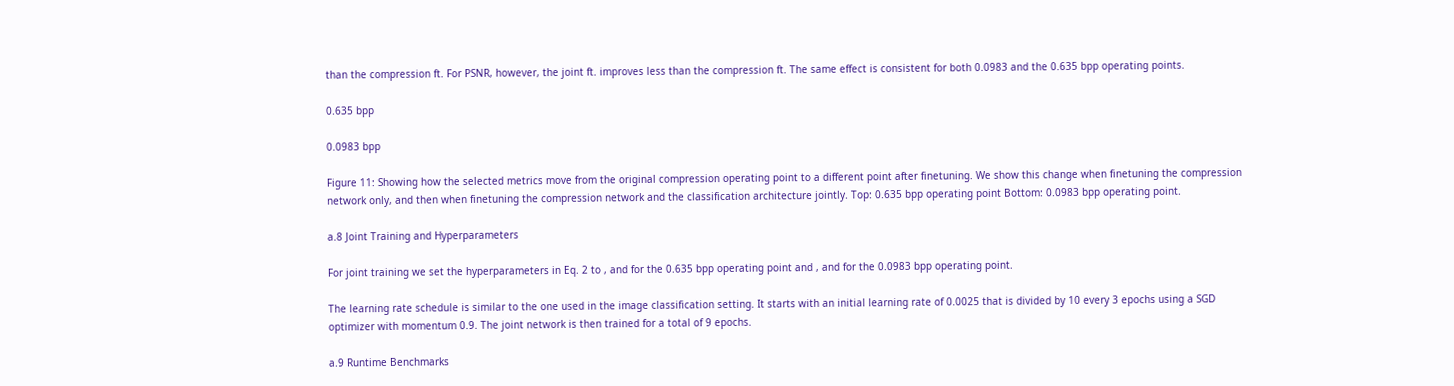than the compression ft. For PSNR, however, the joint ft. improves less than the compression ft. The same effect is consistent for both 0.0983 and the 0.635 bpp operating points.

0.635 bpp

0.0983 bpp

Figure 11: Showing how the selected metrics move from the original compression operating point to a different point after finetuning. We show this change when finetuning the compression network only, and then when finetuning the compression network and the classification architecture jointly. Top: 0.635 bpp operating point Bottom: 0.0983 bpp operating point.

a.8 Joint Training and Hyperparameters

For joint training we set the hyperparameters in Eq. 2 to , and for the 0.635 bpp operating point and , and for the 0.0983 bpp operating point.

The learning rate schedule is similar to the one used in the image classification setting. It starts with an initial learning rate of 0.0025 that is divided by 10 every 3 epochs using a SGD optimizer with momentum 0.9. The joint network is then trained for a total of 9 epochs.

a.9 Runtime Benchmarks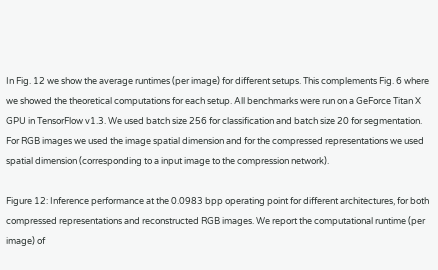In Fig. 12 we show the average runtimes (per image) for different setups. This complements Fig. 6 where we showed the theoretical computations for each setup. All benchmarks were run on a GeForce Titan X GPU in TensorFlow v1.3. We used batch size 256 for classification and batch size 20 for segmentation. For RGB images we used the image spatial dimension and for the compressed representations we used spatial dimension (corresponding to a input image to the compression network).

Figure 12: Inference performance at the 0.0983 bpp operating point for different architectures, for both compressed representations and reconstructed RGB images. We report the computational runtime (per image) of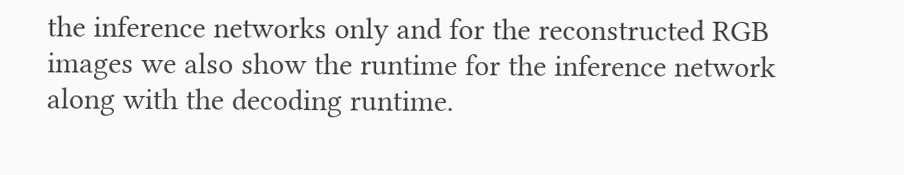the inference networks only and for the reconstructed RGB images we also show the runtime for the inference network along with the decoding runtime.